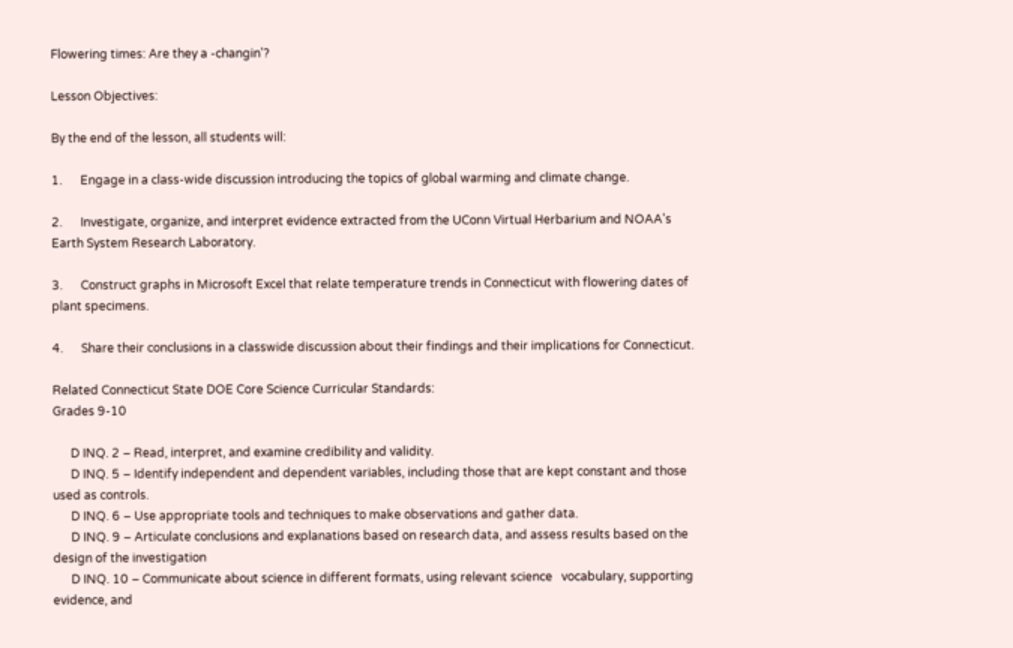Flowering times: Are they a -changin'?

Lesson Objectives:

By the end of the lesson, all students will:

1.      Engage in a class-wide discussion introducing the topics of global warming and climate change.

2.      Investigate, organize, and interpret evidence extracted from the UConn Virtual Herbarium and NOAA's Earth System Research Laboratory.

3.      Construct graphs in Microsoft Excel that relate temperature trends in Connecticut with flowering dates of plant specimens.

4.      Share their conclusions in a classwide discussion about their findings and their implications for Connecticut.

Related Connecticut State DOE Core Science Curricular Standards:
Grades 9-10

      D INQ. 2 – Read, interpret, and examine credibility and validity.
      D INQ. 5 – Identify independent and dependent variables, including those that are kept constant and those used as controls.
      D INQ. 6 – Use appropriate tools and techniques to make observations and gather data.
      D INQ. 9 – Articulate conclusions and explanations based on research data, and assess results based on the design of the investigation
      D INQ. 10 – Communicate about science in different formats, using relevant science   vocabulary, supporting evidence, and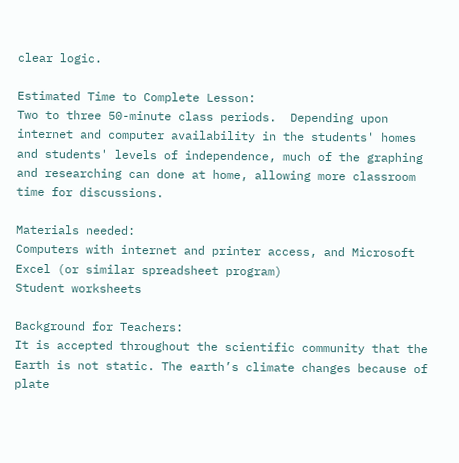clear logic.

Estimated Time to Complete Lesson:
Two to three 50-minute class periods.  Depending upon internet and computer availability in the students' homes and students' levels of independence, much of the graphing and researching can done at home, allowing more classroom time for discussions.

Materials needed:
Computers with internet and printer access, and Microsoft Excel (or similar spreadsheet program)
Student worksheets

Background for Teachers:
It is accepted throughout the scientific community that the Earth is not static. The earth’s climate changes because of plate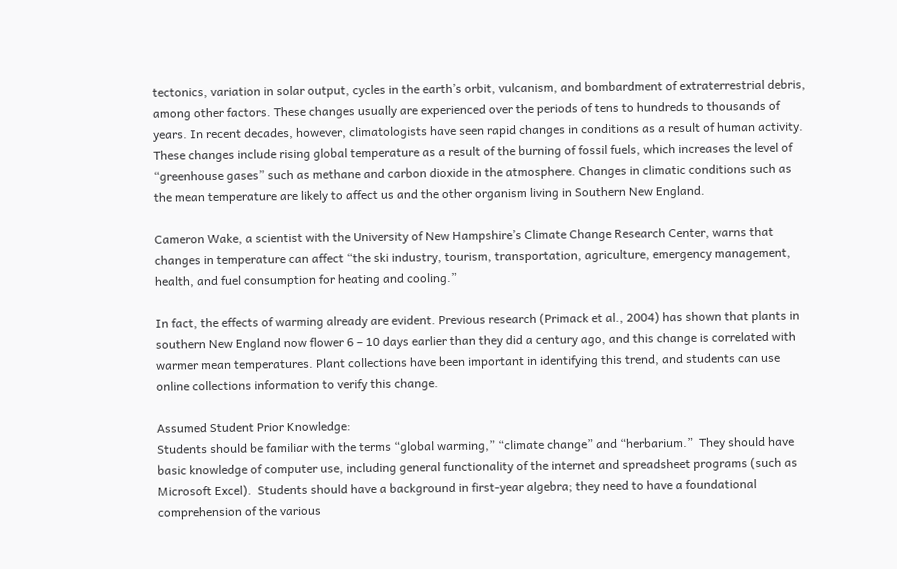tectonics, variation in solar output, cycles in the earth’s orbit, vulcanism, and bombardment of extraterrestrial debris, among other factors. These changes usually are experienced over the periods of tens to hundreds to thousands of years. In recent decades, however, climatologists have seen rapid changes in conditions as a result of human activity. These changes include rising global temperature as a result of the burning of fossil fuels, which increases the level of “greenhouse gases” such as methane and carbon dioxide in the atmosphere. Changes in climatic conditions such as the mean temperature are likely to affect us and the other organism living in Southern New England.

Cameron Wake, a scientist with the University of New Hampshire’s Climate Change Research Center, warns that changes in temperature can affect “the ski industry, tourism, transportation, agriculture, emergency management, health, and fuel consumption for heating and cooling.”

In fact, the effects of warming already are evident. Previous research (Primack et al., 2004) has shown that plants in southern New England now flower 6 – 10 days earlier than they did a century ago, and this change is correlated with warmer mean temperatures. Plant collections have been important in identifying this trend, and students can use online collections information to verify this change.

Assumed Student Prior Knowledge:
Students should be familiar with the terms “global warming,” “climate change” and “herbarium.”  They should have basic knowledge of computer use, including general functionality of the internet and spreadsheet programs (such as Microsoft Excel).  Students should have a background in first-year algebra; they need to have a foundational comprehension of the various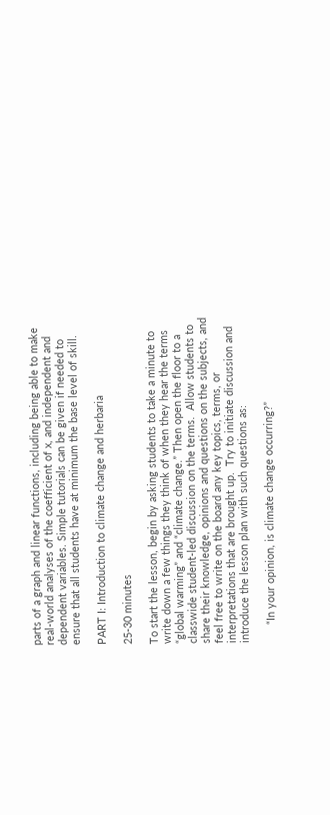parts of a graph and linear functions, including being able to make real-world analyses of the coefficient of x, and independent and dependent variables. Simple tutorials can be given if needed to ensure that all students have at minimum the base level of skill.

PART I: Introduction to climate change and herbaria

25-30 minutes

To start the lesson, begin by asking students to take a minute to write down a few things they think of when they hear the terms “global warming” and “climate change.” Then open the floor to a classwide student-led discussion on the terms.  Allow students to share their knowledge, opinions and questions on the subjects, and feel free to write on the board any key topics, terms, or interpretations that are brought up.  Try to initiate discussion and introduce the lesson plan with such questions as:

      “In your opinion, is climate change occurring?”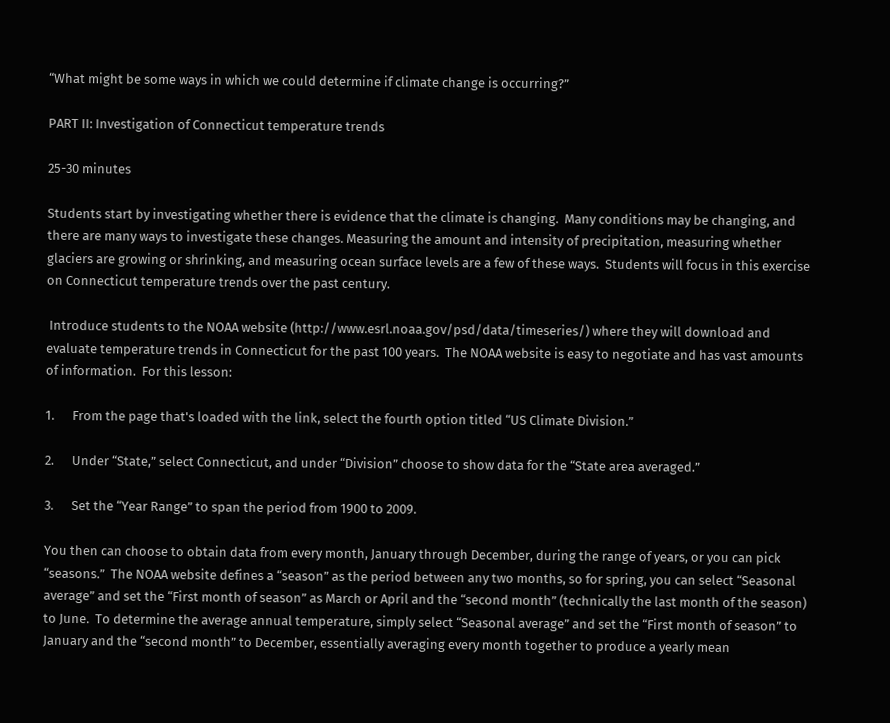“What might be some ways in which we could determine if climate change is occurring?”

PART II: Investigation of Connecticut temperature trends

25-30 minutes

Students start by investigating whether there is evidence that the climate is changing.  Many conditions may be changing, and there are many ways to investigate these changes. Measuring the amount and intensity of precipitation, measuring whether glaciers are growing or shrinking, and measuring ocean surface levels are a few of these ways.  Students will focus in this exercise on Connecticut temperature trends over the past century.

 Introduce students to the NOAA website (http://www.esrl.noaa.gov/psd/data/timeseries/) where they will download and evaluate temperature trends in Connecticut for the past 100 years.  The NOAA website is easy to negotiate and has vast amounts of information.  For this lesson:

1.      From the page that's loaded with the link, select the fourth option titled “US Climate Division.”

2.      Under “State,” select Connecticut, and under “Division” choose to show data for the “State area averaged.”

3.      Set the “Year Range” to span the period from 1900 to 2009.

You then can choose to obtain data from every month, January through December, during the range of years, or you can pick “seasons.”  The NOAA website defines a “season” as the period between any two months, so for spring, you can select “Seasonal average” and set the “First month of season” as March or April and the “second month” (technically the last month of the season) to June.  To determine the average annual temperature, simply select “Seasonal average” and set the “First month of season” to January and the “second month” to December, essentially averaging every month together to produce a yearly mean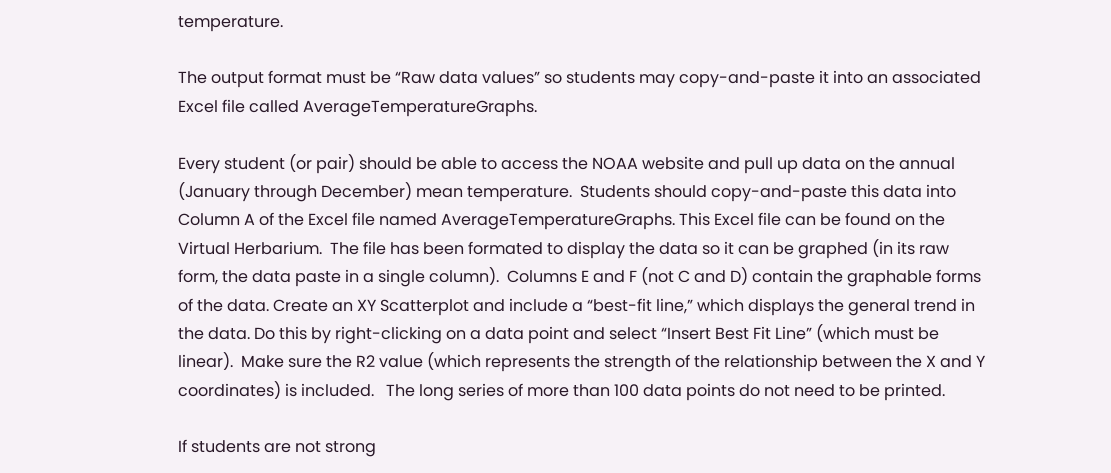temperature.

The output format must be “Raw data values” so students may copy-and-paste it into an associated Excel file called AverageTemperatureGraphs.

Every student (or pair) should be able to access the NOAA website and pull up data on the annual (January through December) mean temperature.  Students should copy-and-paste this data into Column A of the Excel file named AverageTemperatureGraphs. This Excel file can be found on the Virtual Herbarium.  The file has been formated to display the data so it can be graphed (in its raw form, the data paste in a single column).  Columns E and F (not C and D) contain the graphable forms of the data. Create an XY Scatterplot and include a “best-fit line,” which displays the general trend in the data. Do this by right-clicking on a data point and select “Insert Best Fit Line” (which must be linear).  Make sure the R2 value (which represents the strength of the relationship between the X and Y coordinates) is included.   The long series of more than 100 data points do not need to be printed.

If students are not strong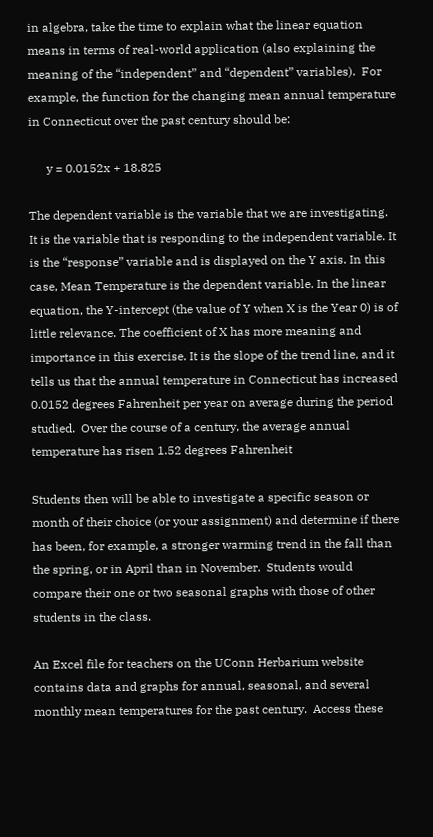in algebra, take the time to explain what the linear equation means in terms of real-world application (also explaining the meaning of the “independent” and “dependent” variables).  For example, the function for the changing mean annual temperature in Connecticut over the past century should be:

      y = 0.0152x + 18.825

The dependent variable is the variable that we are investigating. It is the variable that is responding to the independent variable. It is the “response” variable and is displayed on the Y axis. In this case, Mean Temperature is the dependent variable. In the linear equation, the Y-intercept (the value of Y when X is the Year 0) is of little relevance. The coefficient of X has more meaning and importance in this exercise. It is the slope of the trend line, and it tells us that the annual temperature in Connecticut has increased 0.0152 degrees Fahrenheit per year on average during the period studied.  Over the course of a century, the average annual temperature has risen 1.52 degrees Fahrenheit

Students then will be able to investigate a specific season or month of their choice (or your assignment) and determine if there has been, for example, a stronger warming trend in the fall than the spring, or in April than in November.  Students would compare their one or two seasonal graphs with those of other students in the class.

An Excel file for teachers on the UConn Herbarium website contains data and graphs for annual, seasonal, and several monthly mean temperatures for the past century.  Access these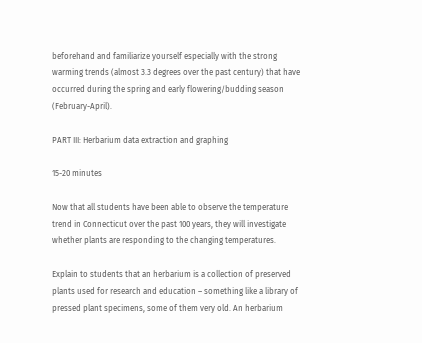beforehand and familiarize yourself especially with the strong warming trends (almost 3.3 degrees over the past century) that have occurred during the spring and early flowering/budding season (February-April).

PART III: Herbarium data extraction and graphing

15-20 minutes

Now that all students have been able to observe the temperature trend in Connecticut over the past 100 years, they will investigate whether plants are responding to the changing temperatures.

Explain to students that an herbarium is a collection of preserved plants used for research and education – something like a library of pressed plant specimens, some of them very old. An herbarium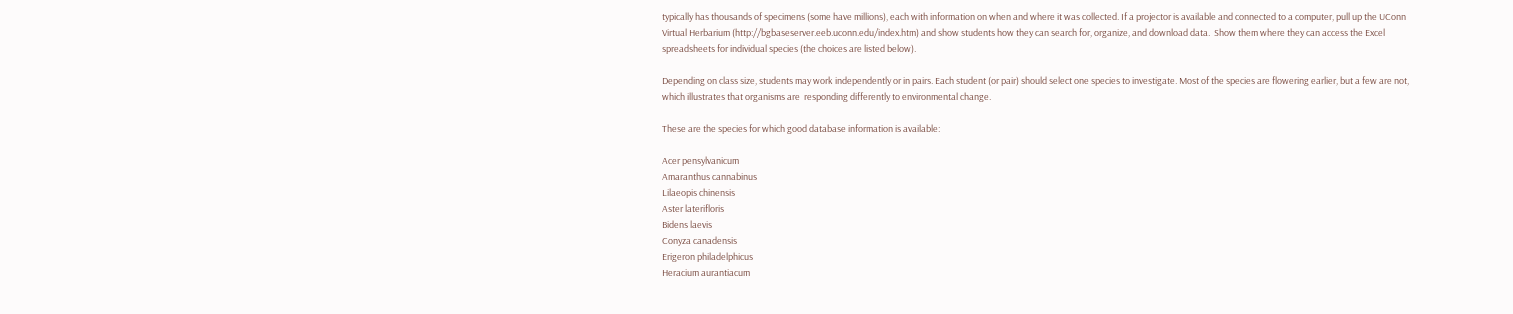typically has thousands of specimens (some have millions), each with information on when and where it was collected. If a projector is available and connected to a computer, pull up the UConn Virtual Herbarium (http://bgbaseserver.eeb.uconn.edu/index.htm) and show students how they can search for, organize, and download data.  Show them where they can access the Excel spreadsheets for individual species (the choices are listed below).

Depending on class size, students may work independently or in pairs. Each student (or pair) should select one species to investigate. Most of the species are flowering earlier, but a few are not, which illustrates that organisms are  responding differently to environmental change.

These are the species for which good database information is available:

Acer pensylvanicum
Amaranthus cannabinus
Lilaeopis chinensis
Aster laterifloris
Bidens laevis
Conyza canadensis
Erigeron philadelphicus
Heracium aurantiacum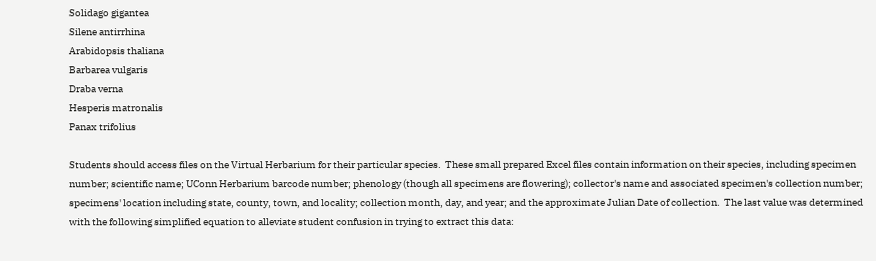Solidago gigantea
Silene antirrhina
Arabidopsis thaliana
Barbarea vulgaris
Draba verna
Hesperis matronalis
Panax trifolius

Students should access files on the Virtual Herbarium for their particular species.  These small prepared Excel files contain information on their species, including specimen number; scientific name; UConn Herbarium barcode number; phenology (though all specimens are flowering); collector's name and associated specimen's collection number; specimens' location including state, county, town, and locality; collection month, day, and year; and the approximate Julian Date of collection.  The last value was determined with the following simplified equation to alleviate student confusion in trying to extract this data: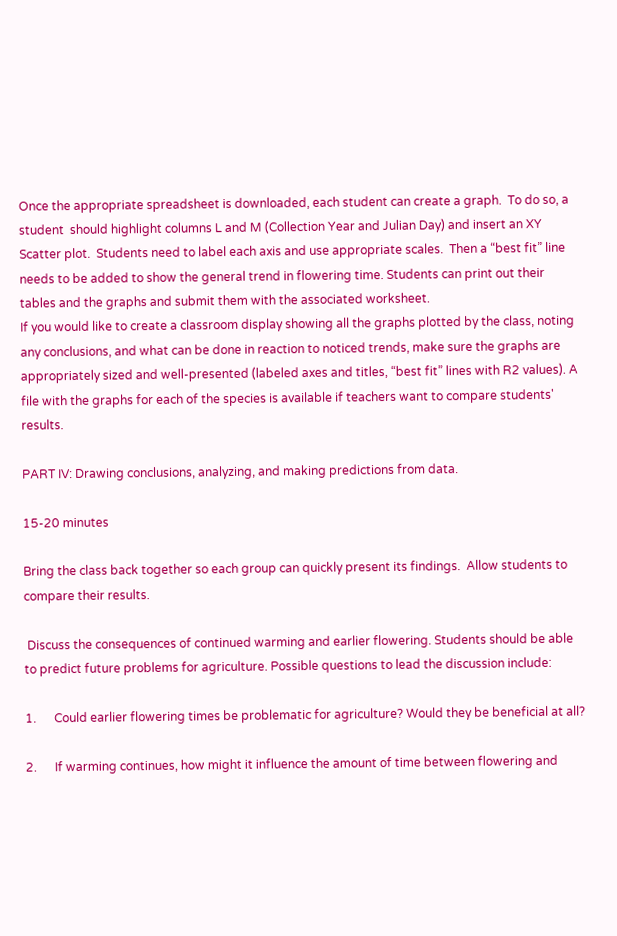Once the appropriate spreadsheet is downloaded, each student can create a graph.  To do so, a student  should highlight columns L and M (Collection Year and Julian Day) and insert an XY Scatter plot.  Students need to label each axis and use appropriate scales.  Then a “best fit” line needs to be added to show the general trend in flowering time. Students can print out their tables and the graphs and submit them with the associated worksheet.
If you would like to create a classroom display showing all the graphs plotted by the class, noting any conclusions, and what can be done in reaction to noticed trends, make sure the graphs are appropriately sized and well-presented (labeled axes and titles, “best fit” lines with R2 values). A file with the graphs for each of the species is available if teachers want to compare students' results.

PART IV: Drawing conclusions, analyzing, and making predictions from data.

15-20 minutes

Bring the class back together so each group can quickly present its findings.  Allow students to compare their results.

 Discuss the consequences of continued warming and earlier flowering. Students should be able to predict future problems for agriculture. Possible questions to lead the discussion include:

1.      Could earlier flowering times be problematic for agriculture? Would they be beneficial at all?

2.      If warming continues, how might it influence the amount of time between flowering and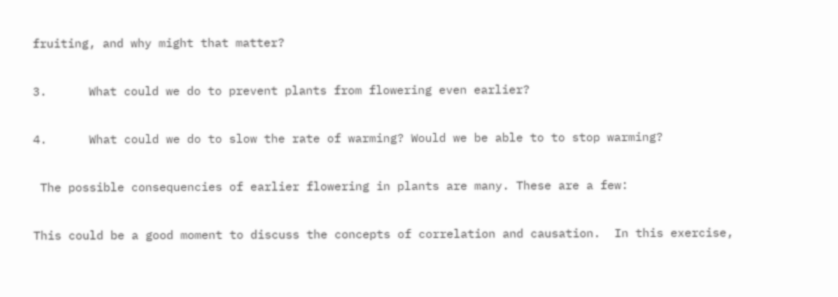fruiting, and why might that matter?

3.      What could we do to prevent plants from flowering even earlier?

4.      What could we do to slow the rate of warming? Would we be able to to stop warming?

 The possible consequencies of earlier flowering in plants are many. These are a few:

This could be a good moment to discuss the concepts of correlation and causation.  In this exercise,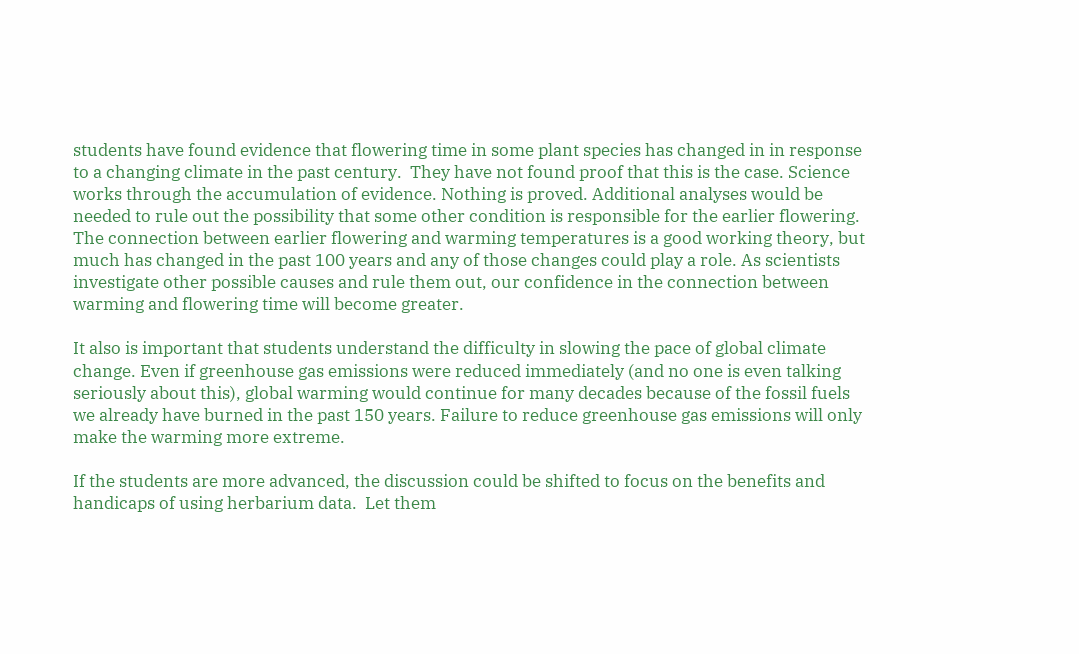students have found evidence that flowering time in some plant species has changed in in response to a changing climate in the past century.  They have not found proof that this is the case. Science works through the accumulation of evidence. Nothing is proved. Additional analyses would be needed to rule out the possibility that some other condition is responsible for the earlier flowering. The connection between earlier flowering and warming temperatures is a good working theory, but much has changed in the past 100 years and any of those changes could play a role. As scientists investigate other possible causes and rule them out, our confidence in the connection between warming and flowering time will become greater.

It also is important that students understand the difficulty in slowing the pace of global climate change. Even if greenhouse gas emissions were reduced immediately (and no one is even talking seriously about this), global warming would continue for many decades because of the fossil fuels we already have burned in the past 150 years. Failure to reduce greenhouse gas emissions will only make the warming more extreme.

If the students are more advanced, the discussion could be shifted to focus on the benefits and handicaps of using herbarium data.  Let them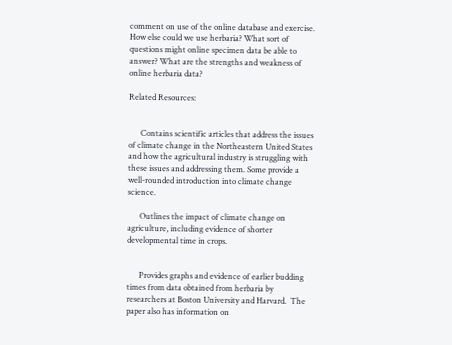comment on use of the online database and exercise.  How else could we use herbaria? What sort of questions might online specimen data be able to answer? What are the strengths and weakness of online herbaria data?

Related Resources:


      Contains scientific articles that address the issues of climate change in the Northeastern United States and how the agricultural industry is struggling with these issues and addressing them. Some provide a well-rounded introduction into climate change science.

      Outlines the impact of climate change on agriculture, including evidence of shorter developmental time in crops.


      Provides graphs and evidence of earlier budding times from data obtained from herbaria by researchers at Boston University and Harvard.  The paper also has information on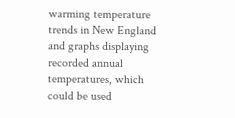warming temperature trends in New England and graphs displaying recorded annual temperatures, which could be used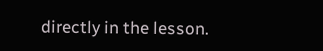directly in the lesson.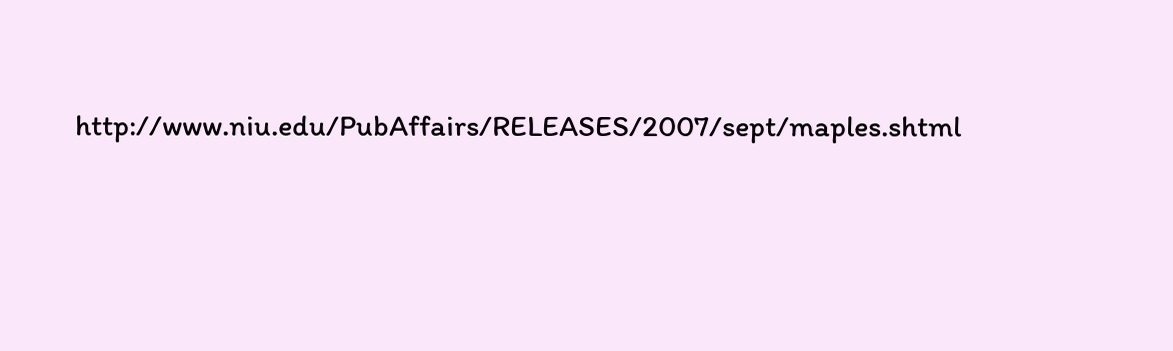http://www.niu.edu/PubAffairs/RELEASES/2007/sept/maples.shtml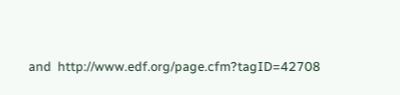and  http://www.edf.org/page.cfm?tagID=42708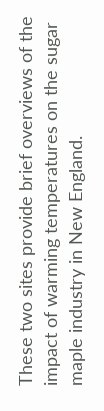These two sites provide brief overviews of the impact of warming temperatures on the sugar maple industry in New England.